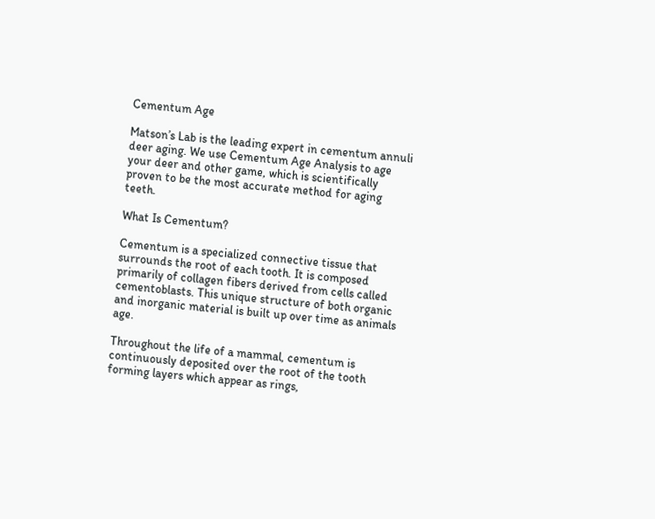Cementum Age

Matson’s Lab is the leading expert in cementum annuli deer aging. We use Cementum Age Analysis to age your deer and other game, which is scientifically proven to be the most accurate method for aging teeth.

What Is Cementum?

Cementum is a specialized connective tissue that surrounds the root of each tooth. It is composed primarily of collagen fibers derived from cells called cementoblasts. This unique structure of both organic and inorganic material is built up over time as animals age.

Throughout the life of a mammal, cementum is continuously deposited over the root of the tooth forming layers which appear as rings,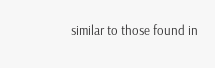similar to those found in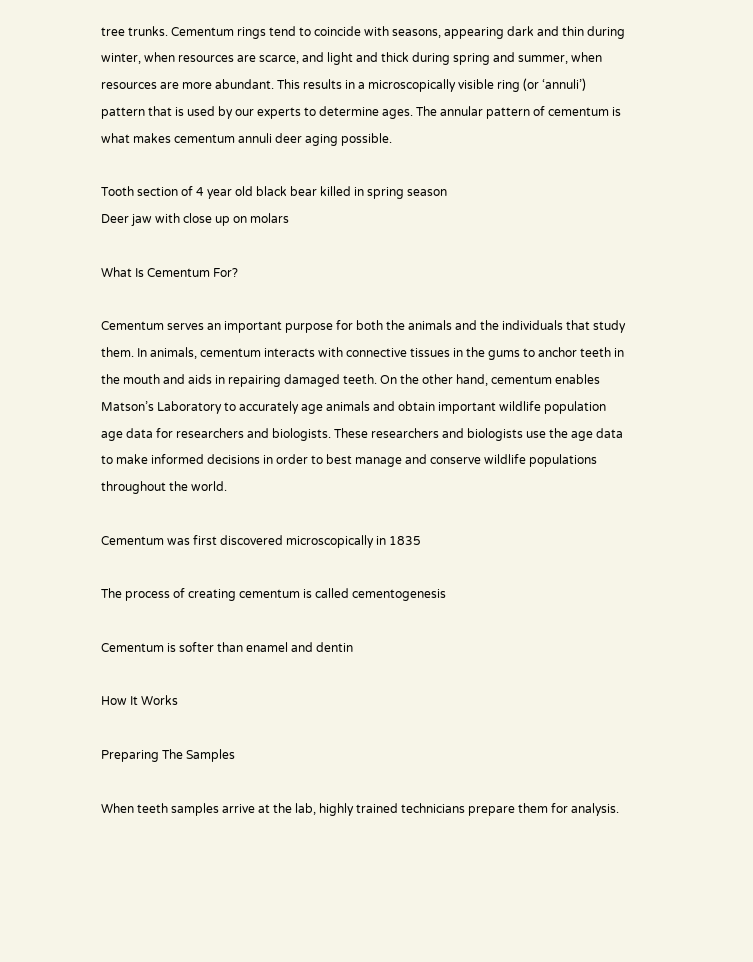tree trunks. Cementum rings tend to coincide with seasons, appearing dark and thin during winter, when resources are scarce, and light and thick during spring and summer, when resources are more abundant. This results in a microscopically visible ring (or ‘annuli’) pattern that is used by our experts to determine ages. The annular pattern of cementum is what makes cementum annuli deer aging possible.

Tooth section of 4 year old black bear killed in spring season
Deer jaw with close up on molars

What Is Cementum For?

Cementum serves an important purpose for both the animals and the individuals that study them. In animals, cementum interacts with connective tissues in the gums to anchor teeth in the mouth and aids in repairing damaged teeth. On the other hand, cementum enables Matson’s Laboratory to accurately age animals and obtain important wildlife population age data for researchers and biologists. These researchers and biologists use the age data to make informed decisions in order to best manage and conserve wildlife populations throughout the world.

Cementum was first discovered microscopically in 1835

The process of creating cementum is called cementogenesis

Cementum is softer than enamel and dentin

How It Works

Preparing The Samples

When teeth samples arrive at the lab, highly trained technicians prepare them for analysis.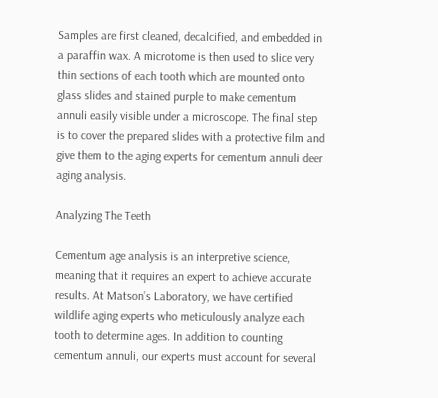Samples are first cleaned, decalcified, and embedded in a paraffin wax. A microtome is then used to slice very thin sections of each tooth which are mounted onto glass slides and stained purple to make cementum annuli easily visible under a microscope. The final step is to cover the prepared slides with a protective film and give them to the aging experts for cementum annuli deer aging analysis.

Analyzing The Teeth

Cementum age analysis is an interpretive science, meaning that it requires an expert to achieve accurate results. At Matson’s Laboratory, we have certified wildlife aging experts who meticulously analyze each tooth to determine ages. In addition to counting cementum annuli, our experts must account for several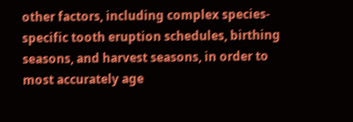other factors, including complex species-specific tooth eruption schedules, birthing seasons, and harvest seasons, in order to most accurately age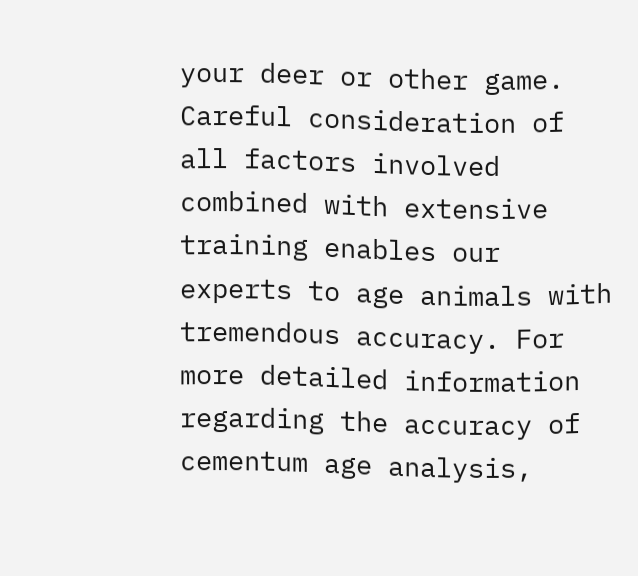your deer or other game. Careful consideration of all factors involved combined with extensive training enables our experts to age animals with tremendous accuracy. For more detailed information regarding the accuracy of cementum age analysis,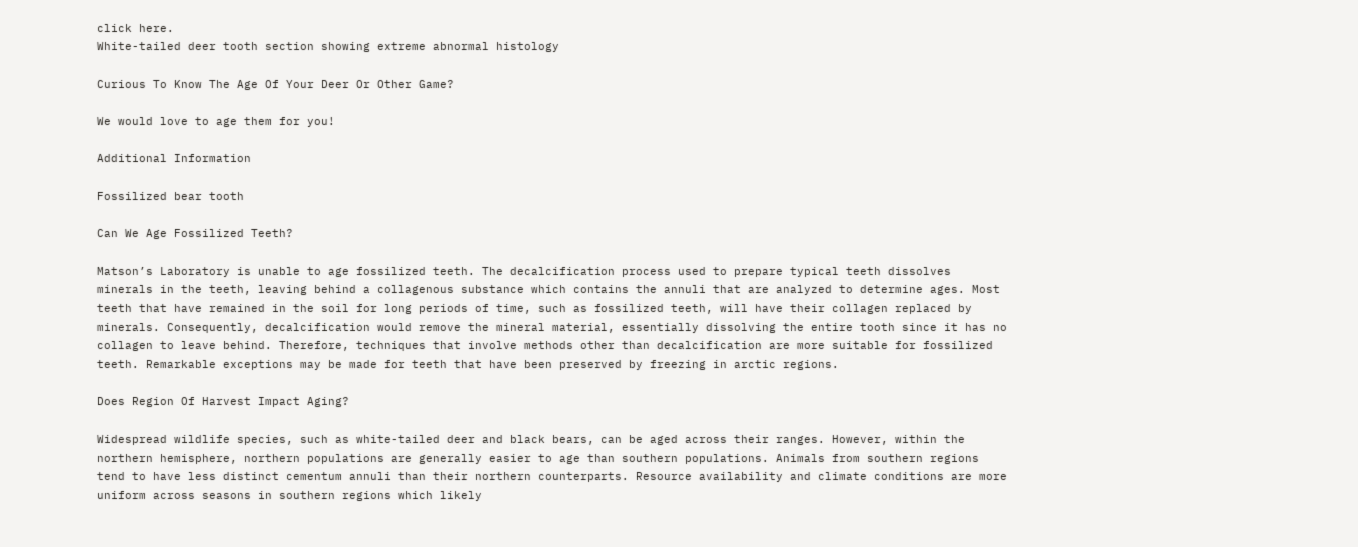click here.
White-tailed deer tooth section showing extreme abnormal histology

Curious To Know The Age Of Your Deer Or Other Game?

We would love to age them for you!

Additional Information

Fossilized bear tooth

Can We Age Fossilized Teeth?

Matson’s Laboratory is unable to age fossilized teeth. The decalcification process used to prepare typical teeth dissolves minerals in the teeth, leaving behind a collagenous substance which contains the annuli that are analyzed to determine ages. Most teeth that have remained in the soil for long periods of time, such as fossilized teeth, will have their collagen replaced by minerals. Consequently, decalcification would remove the mineral material, essentially dissolving the entire tooth since it has no collagen to leave behind. Therefore, techniques that involve methods other than decalcification are more suitable for fossilized teeth. Remarkable exceptions may be made for teeth that have been preserved by freezing in arctic regions.

Does Region Of Harvest Impact Aging?

Widespread wildlife species, such as white-tailed deer and black bears, can be aged across their ranges. However, within the northern hemisphere, northern populations are generally easier to age than southern populations. Animals from southern regions tend to have less distinct cementum annuli than their northern counterparts. Resource availability and climate conditions are more uniform across seasons in southern regions which likely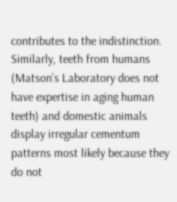contributes to the indistinction. Similarly, teeth from humans (Matson’s Laboratory does not have expertise in aging human teeth) and domestic animals display irregular cementum patterns most likely because they do not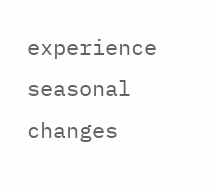experience seasonal changes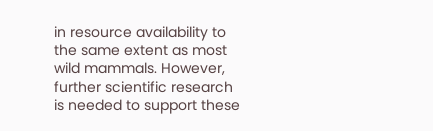in resource availability to the same extent as most wild mammals. However, further scientific research is needed to support these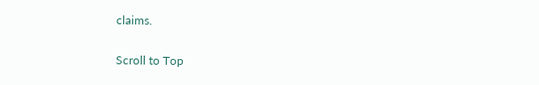claims.

Scroll to Top